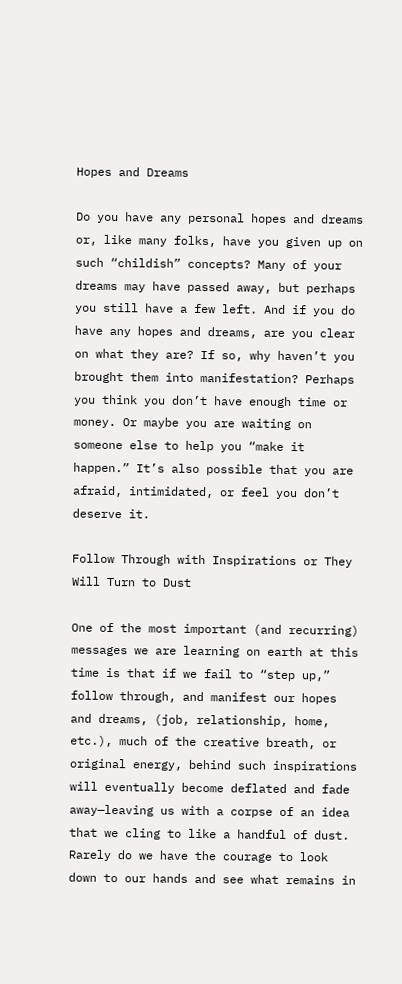Hopes and Dreams

Do you have any personal hopes and dreams or, like many folks, have you given up on such “childish” concepts? Many of your dreams may have passed away, but perhaps you still have a few left. And if you do have any hopes and dreams, are you clear on what they are? If so, why haven’t you brought them into manifestation? Perhaps you think you don’t have enough time or money. Or maybe you are waiting on someone else to help you “make it happen.” It’s also possible that you are afraid, intimidated, or feel you don’t deserve it.

Follow Through with Inspirations or They Will Turn to Dust

One of the most important (and recurring) messages we are learning on earth at this time is that if we fail to “step up,” follow through, and manifest our hopes and dreams, (job, relationship, home, etc.), much of the creative breath, or original energy, behind such inspirations will eventually become deflated and fade away—leaving us with a corpse of an idea that we cling to like a handful of dust. Rarely do we have the courage to look down to our hands and see what remains in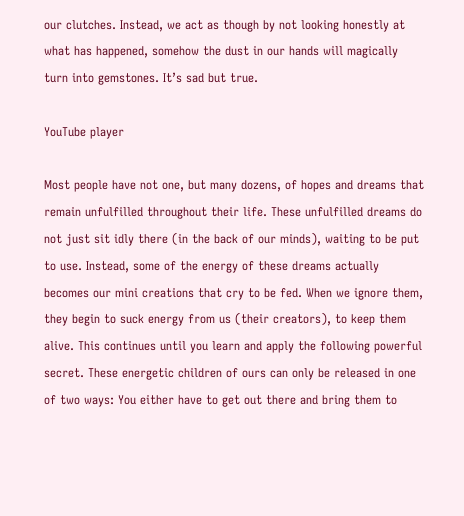our clutches. Instead, we act as though by not looking honestly at what has happened, somehow the dust in our hands will magically turn into gemstones. It’s sad but true.

YouTube player

Most people have not one, but many dozens, of hopes and dreams that remain unfulfilled throughout their life. These unfulfilled dreams do not just sit idly there (in the back of our minds), waiting to be put to use. Instead, some of the energy of these dreams actually becomes our mini creations that cry to be fed. When we ignore them, they begin to suck energy from us (their creators), to keep them alive. This continues until you learn and apply the following powerful secret. These energetic children of ours can only be released in one of two ways: You either have to get out there and bring them to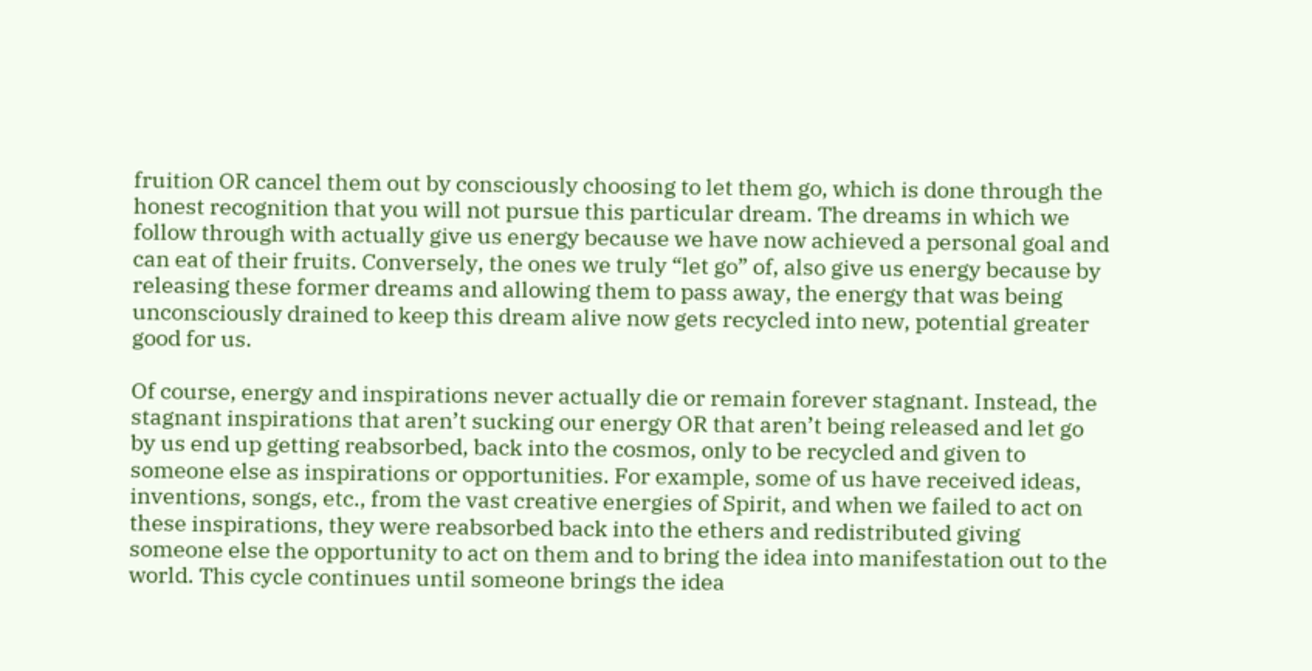fruition OR cancel them out by consciously choosing to let them go, which is done through the honest recognition that you will not pursue this particular dream. The dreams in which we follow through with actually give us energy because we have now achieved a personal goal and can eat of their fruits. Conversely, the ones we truly “let go” of, also give us energy because by releasing these former dreams and allowing them to pass away, the energy that was being unconsciously drained to keep this dream alive now gets recycled into new, potential greater good for us.

Of course, energy and inspirations never actually die or remain forever stagnant. Instead, the stagnant inspirations that aren’t sucking our energy OR that aren’t being released and let go by us end up getting reabsorbed, back into the cosmos, only to be recycled and given to someone else as inspirations or opportunities. For example, some of us have received ideas, inventions, songs, etc., from the vast creative energies of Spirit, and when we failed to act on these inspirations, they were reabsorbed back into the ethers and redistributed giving someone else the opportunity to act on them and to bring the idea into manifestation out to the world. This cycle continues until someone brings the idea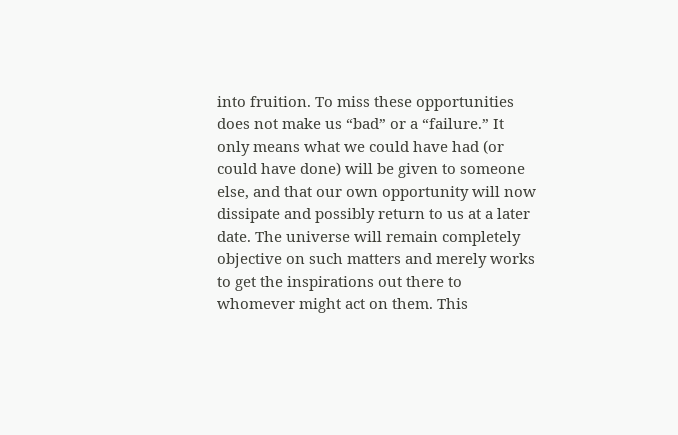into fruition. To miss these opportunities does not make us “bad” or a “failure.” It only means what we could have had (or could have done) will be given to someone else, and that our own opportunity will now dissipate and possibly return to us at a later date. The universe will remain completely objective on such matters and merely works to get the inspirations out there to whomever might act on them. This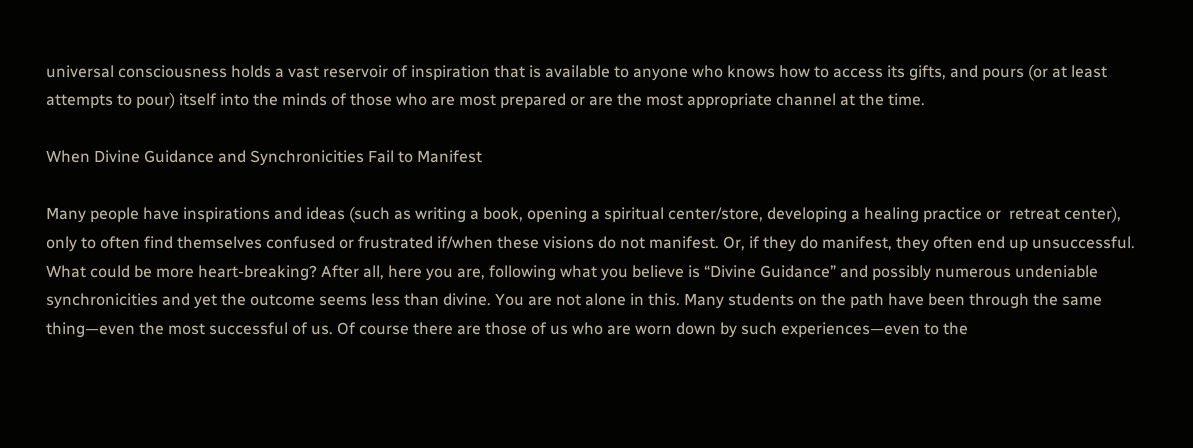universal consciousness holds a vast reservoir of inspiration that is available to anyone who knows how to access its gifts, and pours (or at least attempts to pour) itself into the minds of those who are most prepared or are the most appropriate channel at the time.

When Divine Guidance and Synchronicities Fail to Manifest

Many people have inspirations and ideas (such as writing a book, opening a spiritual center/store, developing a healing practice or  retreat center), only to often find themselves confused or frustrated if/when these visions do not manifest. Or, if they do manifest, they often end up unsuccessful. What could be more heart-breaking? After all, here you are, following what you believe is “Divine Guidance” and possibly numerous undeniable synchronicities and yet the outcome seems less than divine. You are not alone in this. Many students on the path have been through the same thing—even the most successful of us. Of course there are those of us who are worn down by such experiences—even to the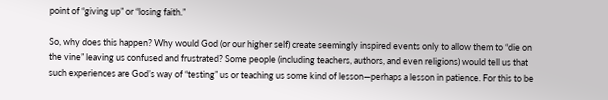point of “giving up” or “losing faith.”

So, why does this happen? Why would God (or our higher self) create seemingly inspired events only to allow them to “die on the vine” leaving us confused and frustrated? Some people (including teachers, authors, and even religions) would tell us that such experiences are God’s way of “testing” us or teaching us some kind of lesson—perhaps a lesson in patience. For this to be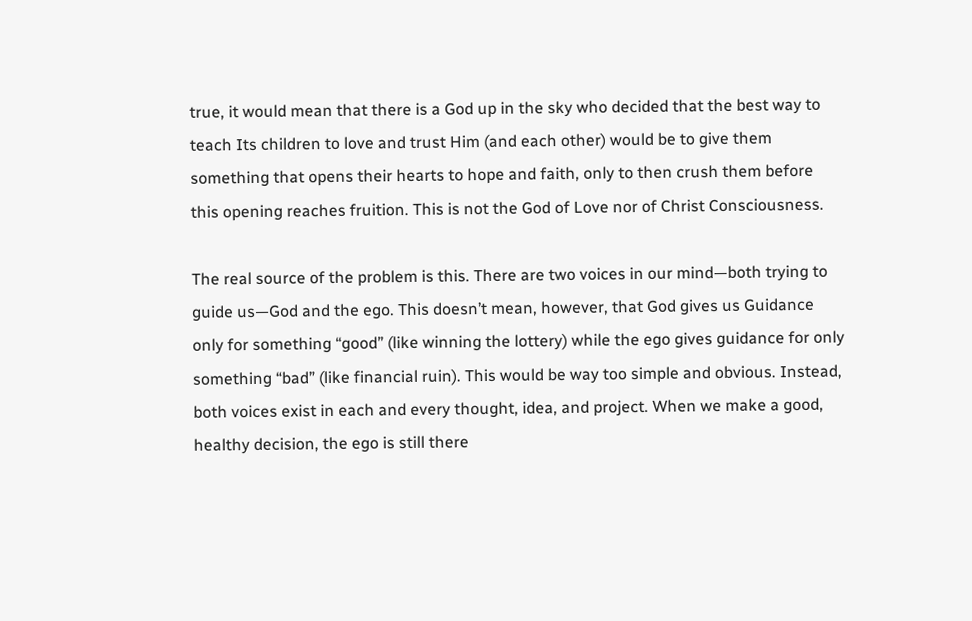true, it would mean that there is a God up in the sky who decided that the best way to teach Its children to love and trust Him (and each other) would be to give them something that opens their hearts to hope and faith, only to then crush them before this opening reaches fruition. This is not the God of Love nor of Christ Consciousness.

The real source of the problem is this. There are two voices in our mind—both trying to guide us—God and the ego. This doesn’t mean, however, that God gives us Guidance only for something “good” (like winning the lottery) while the ego gives guidance for only something “bad” (like financial ruin). This would be way too simple and obvious. Instead, both voices exist in each and every thought, idea, and project. When we make a good, healthy decision, the ego is still there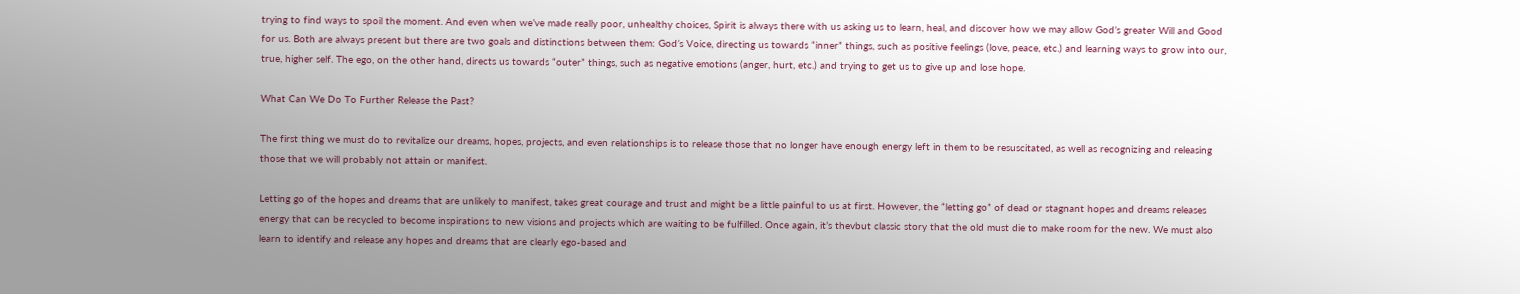trying to find ways to spoil the moment. And even when we’ve made really poor, unhealthy choices, Spirit is always there with us asking us to learn, heal, and discover how we may allow God’s greater Will and Good for us. Both are always present but there are two goals and distinctions between them: God’s Voice, directing us towards “inner” things, such as positive feelings (love, peace, etc.) and learning ways to grow into our, true, higher self. The ego, on the other hand, directs us towards “outer” things, such as negative emotions (anger, hurt, etc.) and trying to get us to give up and lose hope.

What Can We Do To Further Release the Past?

The first thing we must do to revitalize our dreams, hopes, projects, and even relationships is to release those that no longer have enough energy left in them to be resuscitated, as well as recognizing and releasing those that we will probably not attain or manifest.

Letting go of the hopes and dreams that are unlikely to manifest, takes great courage and trust and might be a little painful to us at first. However, the “letting go” of dead or stagnant hopes and dreams releases energy that can be recycled to become inspirations to new visions and projects which are waiting to be fulfilled. Once again, it’s thevbut classic story that the old must die to make room for the new. We must also learn to identify and release any hopes and dreams that are clearly ego-based and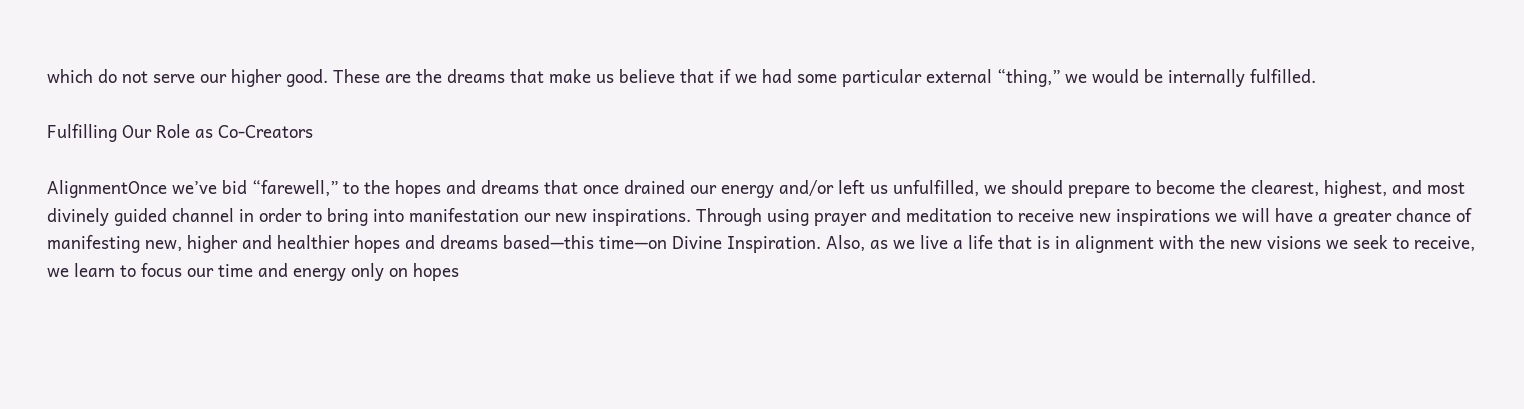which do not serve our higher good. These are the dreams that make us believe that if we had some particular external “thing,” we would be internally fulfilled.

Fulfilling Our Role as Co-Creators

AlignmentOnce we’ve bid “farewell,” to the hopes and dreams that once drained our energy and/or left us unfulfilled, we should prepare to become the clearest, highest, and most divinely guided channel in order to bring into manifestation our new inspirations. Through using prayer and meditation to receive new inspirations we will have a greater chance of manifesting new, higher and healthier hopes and dreams based—this time—on Divine Inspiration. Also, as we live a life that is in alignment with the new visions we seek to receive, we learn to focus our time and energy only on hopes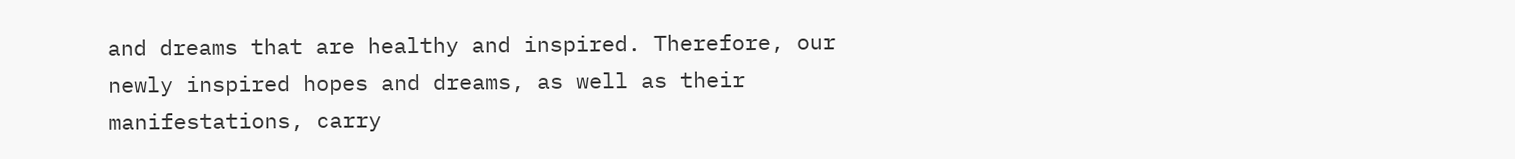and dreams that are healthy and inspired. Therefore, our newly inspired hopes and dreams, as well as their manifestations, carry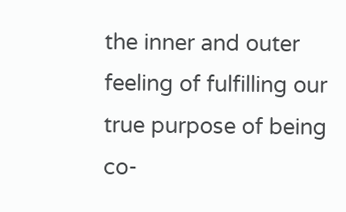the inner and outer feeling of fulfilling our true purpose of being co-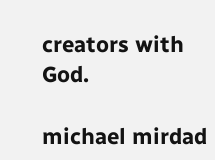creators with God.

michael mirdad